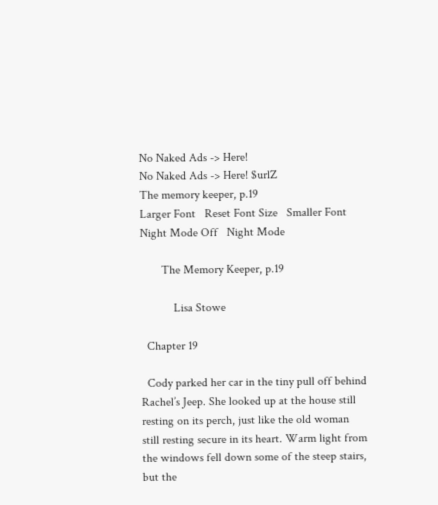No Naked Ads -> Here!
No Naked Ads -> Here! $urlZ
The memory keeper, p.19
Larger Font   Reset Font Size   Smaller Font       Night Mode Off   Night Mode

       The Memory Keeper, p.19

           Lisa Stowe

  Chapter 19

  Cody parked her car in the tiny pull off behind Rachel’s Jeep. She looked up at the house still resting on its perch, just like the old woman still resting secure in its heart. Warm light from the windows fell down some of the steep stairs, but the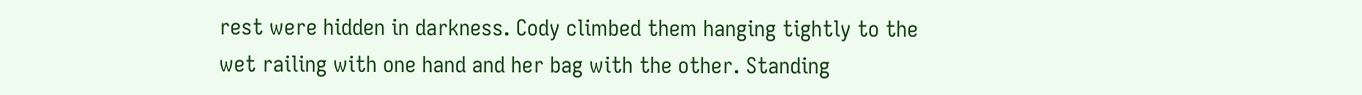rest were hidden in darkness. Cody climbed them hanging tightly to the wet railing with one hand and her bag with the other. Standing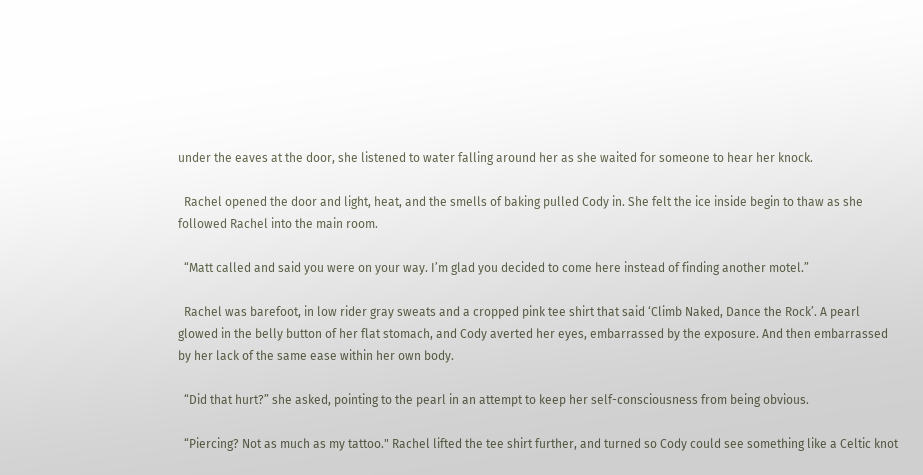under the eaves at the door, she listened to water falling around her as she waited for someone to hear her knock.

  Rachel opened the door and light, heat, and the smells of baking pulled Cody in. She felt the ice inside begin to thaw as she followed Rachel into the main room.

  “Matt called and said you were on your way. I’m glad you decided to come here instead of finding another motel.”

  Rachel was barefoot, in low rider gray sweats and a cropped pink tee shirt that said ‘Climb Naked, Dance the Rock’. A pearl glowed in the belly button of her flat stomach, and Cody averted her eyes, embarrassed by the exposure. And then embarrassed by her lack of the same ease within her own body.

  “Did that hurt?” she asked, pointing to the pearl in an attempt to keep her self-consciousness from being obvious.

  “Piercing? Not as much as my tattoo." Rachel lifted the tee shirt further, and turned so Cody could see something like a Celtic knot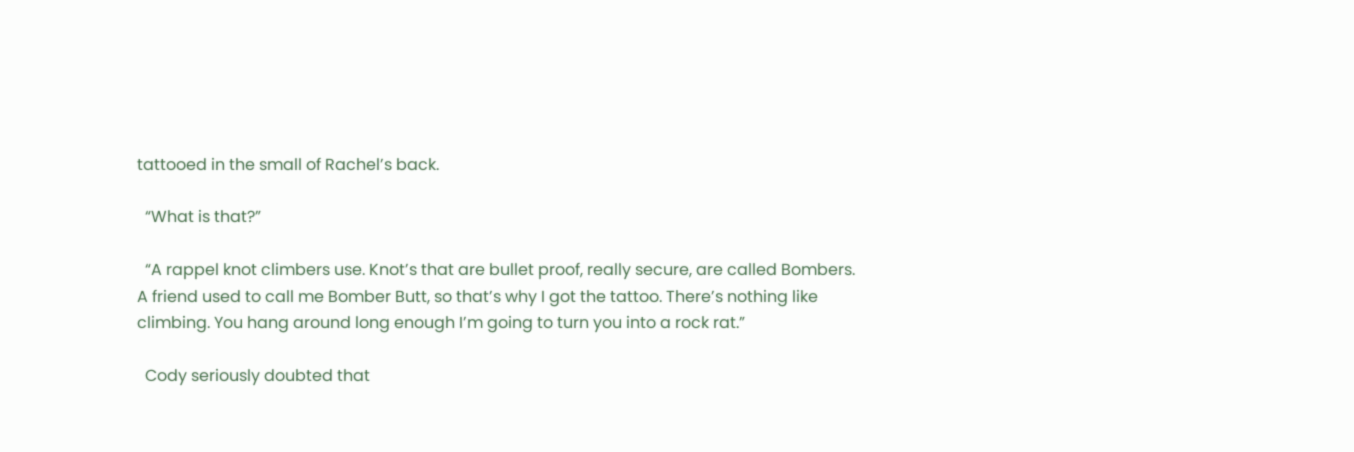tattooed in the small of Rachel’s back.

  “What is that?”

  “A rappel knot climbers use. Knot’s that are bullet proof, really secure, are called Bombers. A friend used to call me Bomber Butt, so that’s why I got the tattoo. There’s nothing like climbing. You hang around long enough I’m going to turn you into a rock rat.”

  Cody seriously doubted that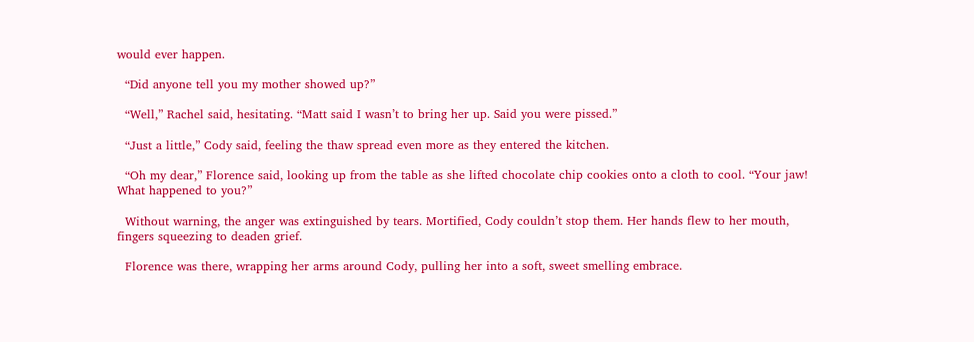would ever happen.

  “Did anyone tell you my mother showed up?”

  “Well,” Rachel said, hesitating. “Matt said I wasn’t to bring her up. Said you were pissed.”

  “Just a little,” Cody said, feeling the thaw spread even more as they entered the kitchen.

  “Oh my dear,” Florence said, looking up from the table as she lifted chocolate chip cookies onto a cloth to cool. “Your jaw! What happened to you?”

  Without warning, the anger was extinguished by tears. Mortified, Cody couldn’t stop them. Her hands flew to her mouth, fingers squeezing to deaden grief.

  Florence was there, wrapping her arms around Cody, pulling her into a soft, sweet smelling embrace.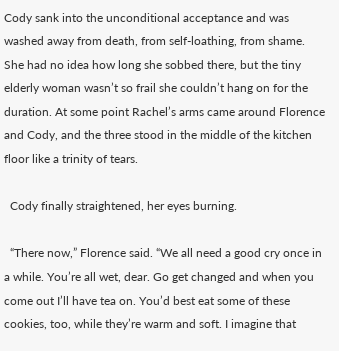Cody sank into the unconditional acceptance and was washed away from death, from self-loathing, from shame. She had no idea how long she sobbed there, but the tiny elderly woman wasn’t so frail she couldn’t hang on for the duration. At some point Rachel’s arms came around Florence and Cody, and the three stood in the middle of the kitchen floor like a trinity of tears.

  Cody finally straightened, her eyes burning.

  “There now,” Florence said. “We all need a good cry once in a while. You’re all wet, dear. Go get changed and when you come out I’ll have tea on. You’d best eat some of these cookies, too, while they’re warm and soft. I imagine that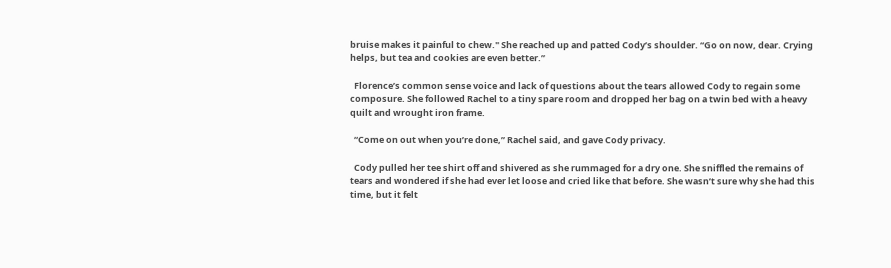bruise makes it painful to chew." She reached up and patted Cody’s shoulder. “Go on now, dear. Crying helps, but tea and cookies are even better.”

  Florence’s common sense voice and lack of questions about the tears allowed Cody to regain some composure. She followed Rachel to a tiny spare room and dropped her bag on a twin bed with a heavy quilt and wrought iron frame.

  “Come on out when you’re done,” Rachel said, and gave Cody privacy.

  Cody pulled her tee shirt off and shivered as she rummaged for a dry one. She sniffled the remains of tears and wondered if she had ever let loose and cried like that before. She wasn’t sure why she had this time, but it felt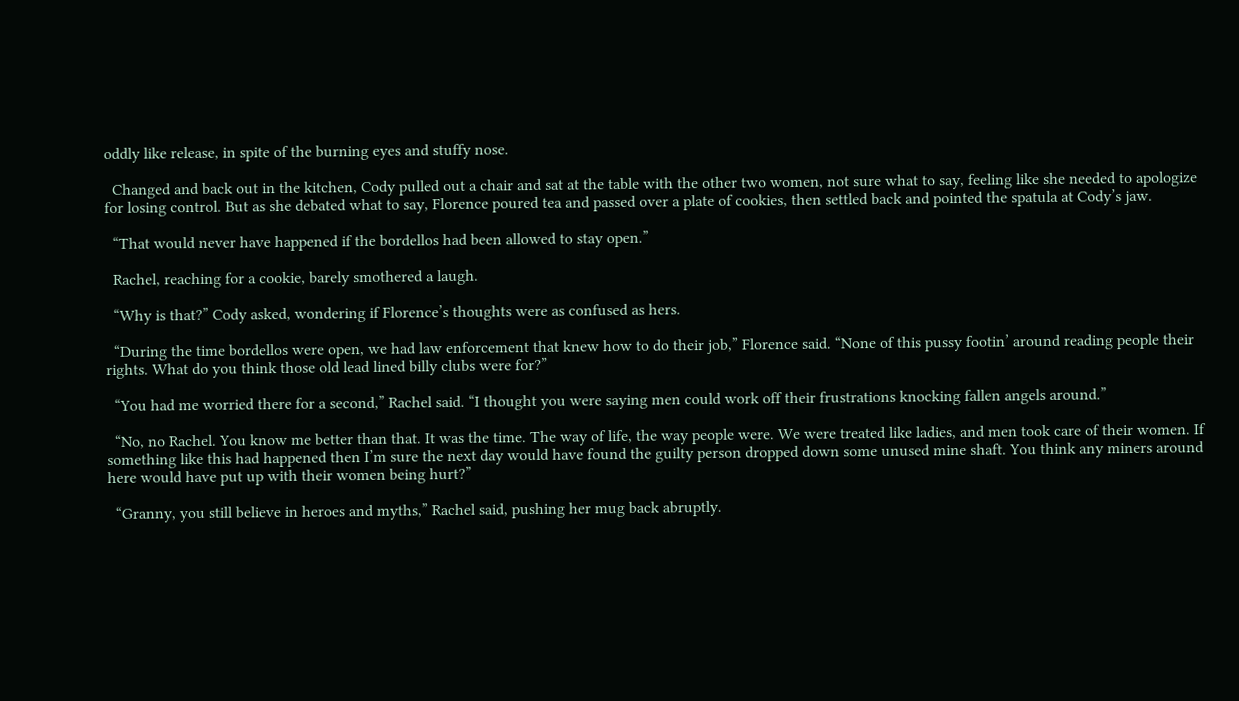oddly like release, in spite of the burning eyes and stuffy nose.

  Changed and back out in the kitchen, Cody pulled out a chair and sat at the table with the other two women, not sure what to say, feeling like she needed to apologize for losing control. But as she debated what to say, Florence poured tea and passed over a plate of cookies, then settled back and pointed the spatula at Cody’s jaw.

  “That would never have happened if the bordellos had been allowed to stay open.”

  Rachel, reaching for a cookie, barely smothered a laugh.

  “Why is that?” Cody asked, wondering if Florence’s thoughts were as confused as hers.

  “During the time bordellos were open, we had law enforcement that knew how to do their job,” Florence said. “None of this pussy footin’ around reading people their rights. What do you think those old lead lined billy clubs were for?”

  “You had me worried there for a second,” Rachel said. “I thought you were saying men could work off their frustrations knocking fallen angels around.”

  “No, no Rachel. You know me better than that. It was the time. The way of life, the way people were. We were treated like ladies, and men took care of their women. If something like this had happened then I’m sure the next day would have found the guilty person dropped down some unused mine shaft. You think any miners around here would have put up with their women being hurt?”

  “Granny, you still believe in heroes and myths,” Rachel said, pushing her mug back abruptly.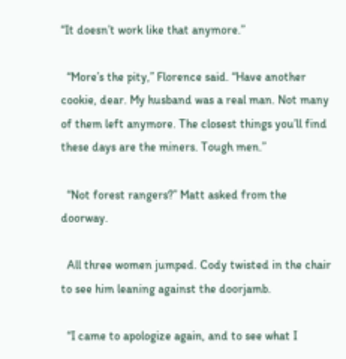“It doesn’t work like that anymore.”

  “More’s the pity,” Florence said. “Have another cookie, dear. My husband was a real man. Not many of them left anymore. The closest things you’ll find these days are the miners. Tough men.”

  “Not forest rangers?” Matt asked from the doorway.

  All three women jumped. Cody twisted in the chair to see him leaning against the doorjamb.

  “I came to apologize again, and to see what I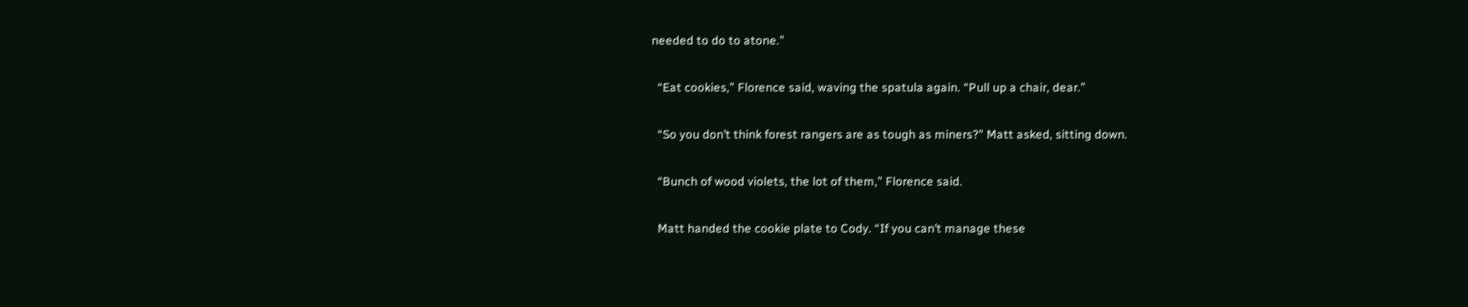needed to do to atone.”

  “Eat cookies,” Florence said, waving the spatula again. “Pull up a chair, dear.”

  “So you don’t think forest rangers are as tough as miners?" Matt asked, sitting down.

  “Bunch of wood violets, the lot of them,” Florence said.

  Matt handed the cookie plate to Cody. “If you can’t manage these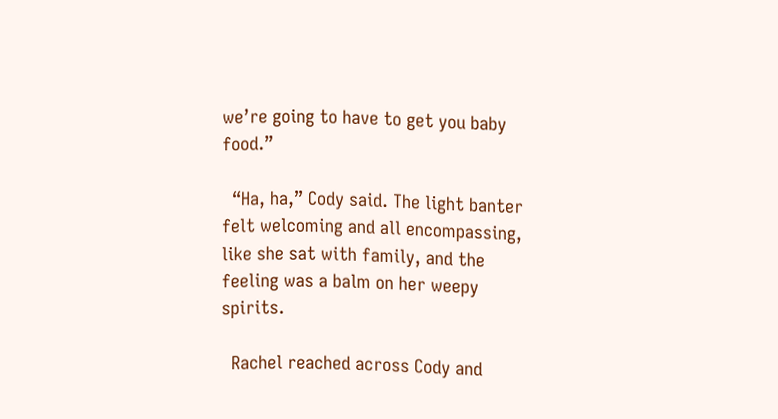we’re going to have to get you baby food.”

  “Ha, ha,” Cody said. The light banter felt welcoming and all encompassing, like she sat with family, and the feeling was a balm on her weepy spirits.

  Rachel reached across Cody and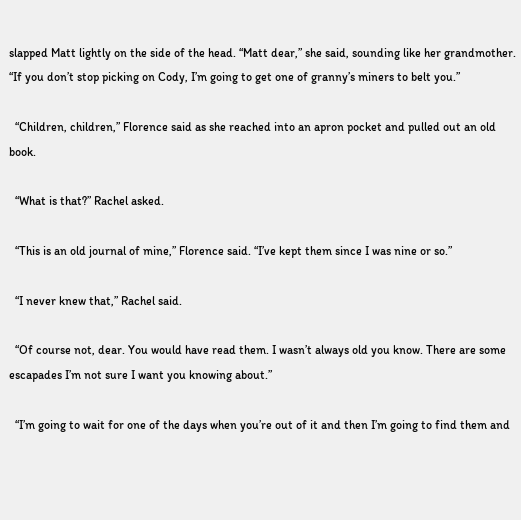slapped Matt lightly on the side of the head. “Matt dear,” she said, sounding like her grandmother. “If you don’t stop picking on Cody, I’m going to get one of granny’s miners to belt you.”

  “Children, children,” Florence said as she reached into an apron pocket and pulled out an old book.

  “What is that?” Rachel asked.

  “This is an old journal of mine,” Florence said. “I’ve kept them since I was nine or so.”

  “I never knew that,” Rachel said.

  “Of course not, dear. You would have read them. I wasn’t always old you know. There are some escapades I’m not sure I want you knowing about.”

  “I’m going to wait for one of the days when you’re out of it and then I’m going to find them and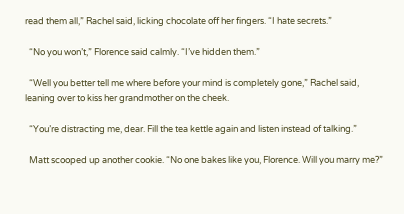read them all,” Rachel said, licking chocolate off her fingers. “I hate secrets.”

  “No you won’t,” Florence said calmly. “I’ve hidden them.”

  “Well you better tell me where before your mind is completely gone,” Rachel said, leaning over to kiss her grandmother on the cheek.

  “You’re distracting me, dear. Fill the tea kettle again and listen instead of talking.”

  Matt scooped up another cookie. “No one bakes like you, Florence. Will you marry me?”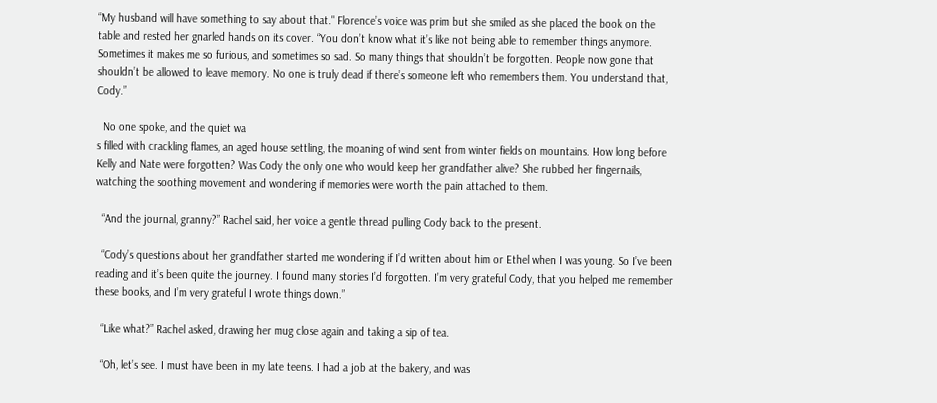“My husband will have something to say about that." Florence’s voice was prim but she smiled as she placed the book on the table and rested her gnarled hands on its cover. “You don’t know what it’s like not being able to remember things anymore. Sometimes it makes me so furious, and sometimes so sad. So many things that shouldn’t be forgotten. People now gone that shouldn’t be allowed to leave memory. No one is truly dead if there’s someone left who remembers them. You understand that, Cody.”

  No one spoke, and the quiet wa
s filled with crackling flames, an aged house settling, the moaning of wind sent from winter fields on mountains. How long before Kelly and Nate were forgotten? Was Cody the only one who would keep her grandfather alive? She rubbed her fingernails, watching the soothing movement and wondering if memories were worth the pain attached to them.

  “And the journal, granny?” Rachel said, her voice a gentle thread pulling Cody back to the present.

  “Cody’s questions about her grandfather started me wondering if I’d written about him or Ethel when I was young. So I’ve been reading and it’s been quite the journey. I found many stories I’d forgotten. I’m very grateful Cody, that you helped me remember these books, and I’m very grateful I wrote things down.”

  “Like what?” Rachel asked, drawing her mug close again and taking a sip of tea.

  “Oh, let’s see. I must have been in my late teens. I had a job at the bakery, and was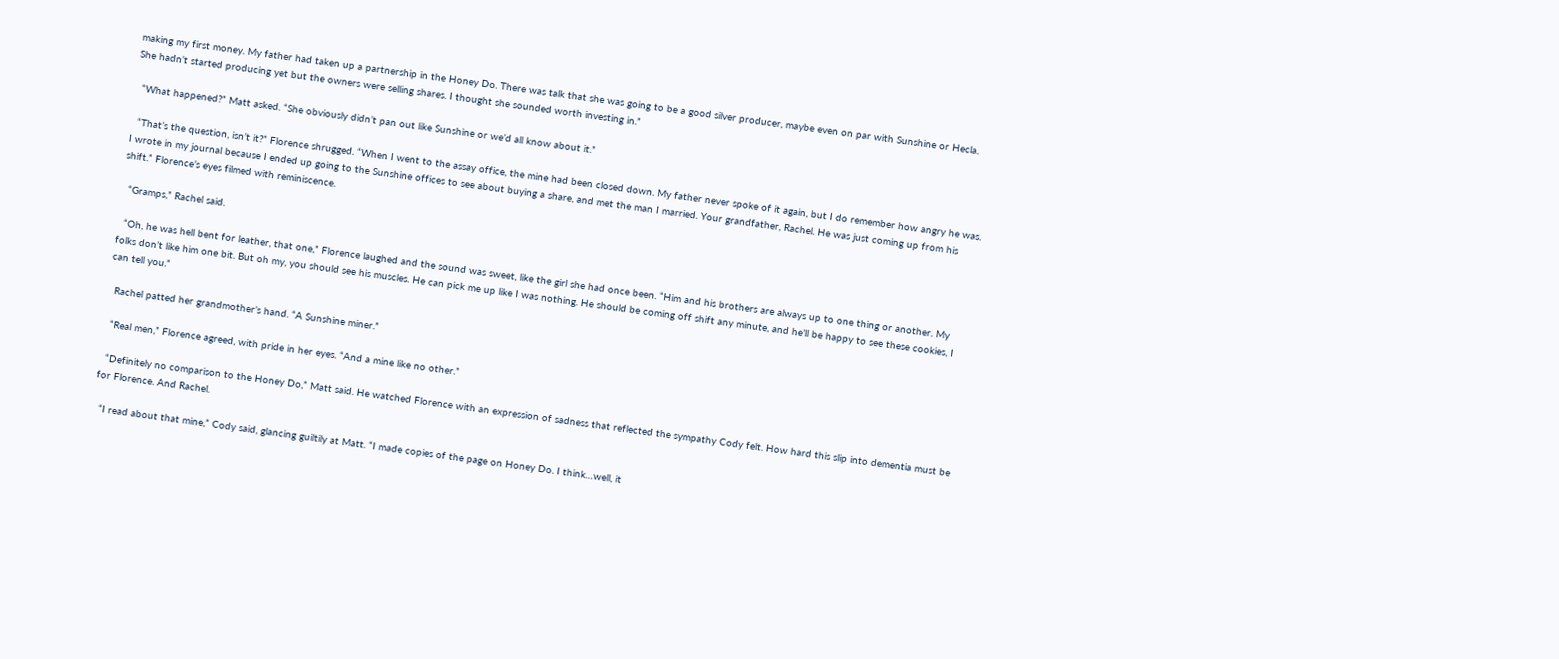making my first money. My father had taken up a partnership in the Honey Do. There was talk that she was going to be a good silver producer, maybe even on par with Sunshine or Hecla. She hadn’t started producing yet but the owners were selling shares. I thought she sounded worth investing in.”

  “What happened?” Matt asked. “She obviously didn’t pan out like Sunshine or we’d all know about it.”

  “That’s the question, isn’t it?” Florence shrugged. “When I went to the assay office, the mine had been closed down. My father never spoke of it again, but I do remember how angry he was. I wrote in my journal because I ended up going to the Sunshine offices to see about buying a share, and met the man I married. Your grandfather, Rachel. He was just coming up from his shift.” Florence’s eyes filmed with reminiscence.

  “Gramps,” Rachel said.

  “Oh, he was hell bent for leather, that one,” Florence laughed and the sound was sweet, like the girl she had once been. “Him and his brothers are always up to one thing or another. My folks don’t like him one bit. But oh my, you should see his muscles. He can pick me up like I was nothing. He should be coming off shift any minute, and he’ll be happy to see these cookies, I can tell you.”

  Rachel patted her grandmother’s hand. “A Sunshine miner.”

  “Real men,” Florence agreed, with pride in her eyes. “And a mine like no other.”

  “Definitely no comparison to the Honey Do,” Matt said. He watched Florence with an expression of sadness that reflected the sympathy Cody felt. How hard this slip into dementia must be for Florence. And Rachel.

  “I read about that mine,” Cody said, glancing guiltily at Matt. “I made copies of the page on Honey Do. I think…well, it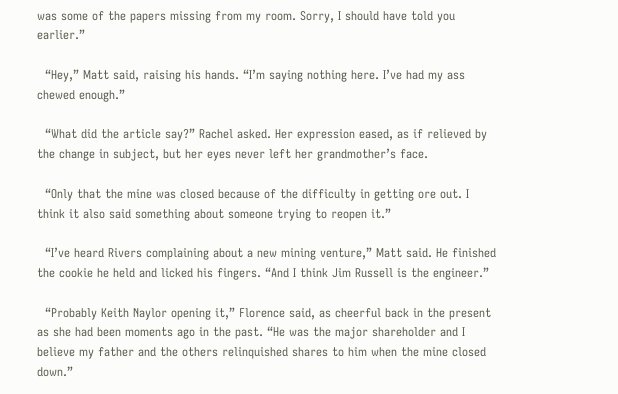was some of the papers missing from my room. Sorry, I should have told you earlier.”

  “Hey,” Matt said, raising his hands. “I’m saying nothing here. I’ve had my ass chewed enough.”

  “What did the article say?” Rachel asked. Her expression eased, as if relieved by the change in subject, but her eyes never left her grandmother’s face.

  “Only that the mine was closed because of the difficulty in getting ore out. I think it also said something about someone trying to reopen it.”

  “I’ve heard Rivers complaining about a new mining venture,” Matt said. He finished the cookie he held and licked his fingers. “And I think Jim Russell is the engineer.”

  “Probably Keith Naylor opening it,” Florence said, as cheerful back in the present as she had been moments ago in the past. “He was the major shareholder and I believe my father and the others relinquished shares to him when the mine closed down.”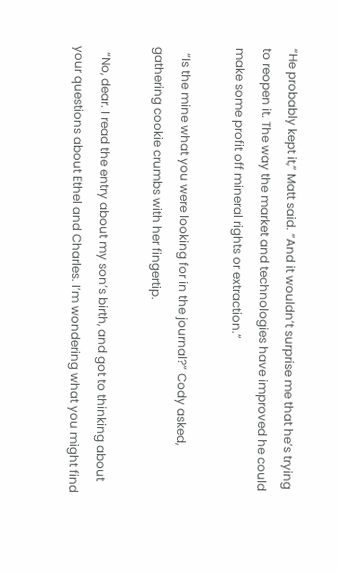“He probably kept it,” Matt said. “And it wouldn’t surprise me that he’s trying to reopen it. The way the market and technologies have improved he could make some profit off mineral rights or extraction.”

  “Is the mine what you were looking for in the journal?” Cody asked, gathering cookie crumbs with her fingertip.

  “No, dear. I read the entry about my son’s birth, and got to thinking about your questions about Ethel and Charles. I’m wondering what you might find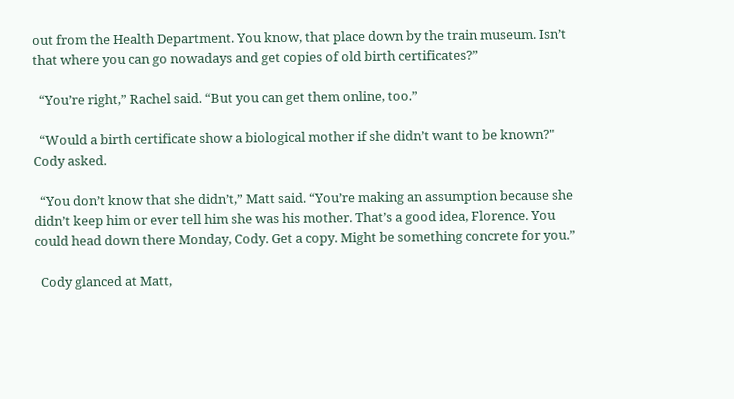out from the Health Department. You know, that place down by the train museum. Isn’t that where you can go nowadays and get copies of old birth certificates?”

  “You’re right,” Rachel said. “But you can get them online, too.”

  “Would a birth certificate show a biological mother if she didn’t want to be known?" Cody asked.

  “You don’t know that she didn’t,” Matt said. “You’re making an assumption because she didn’t keep him or ever tell him she was his mother. That’s a good idea, Florence. You could head down there Monday, Cody. Get a copy. Might be something concrete for you.”

  Cody glanced at Matt,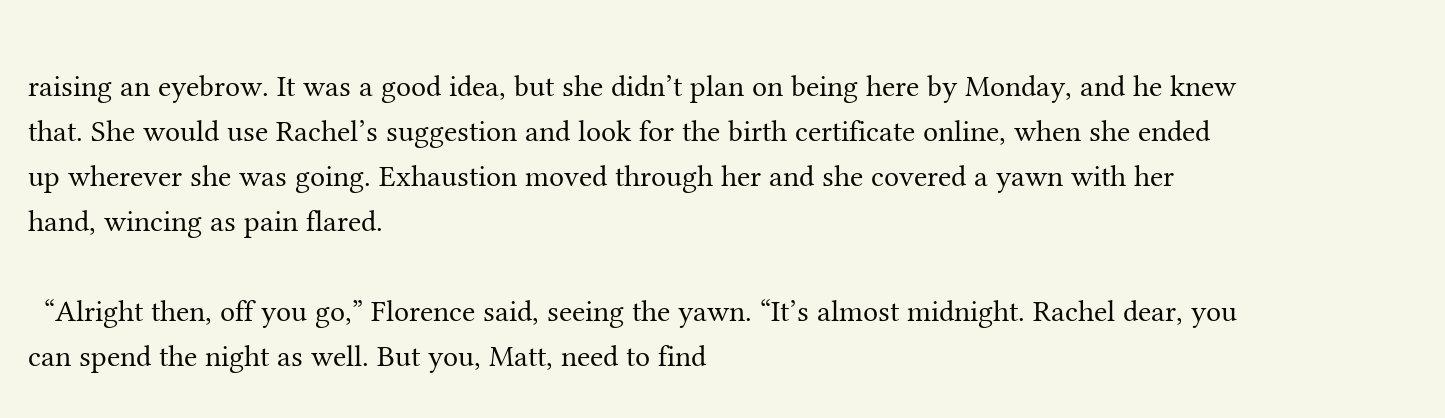raising an eyebrow. It was a good idea, but she didn’t plan on being here by Monday, and he knew that. She would use Rachel’s suggestion and look for the birth certificate online, when she ended up wherever she was going. Exhaustion moved through her and she covered a yawn with her hand, wincing as pain flared.

  “Alright then, off you go,” Florence said, seeing the yawn. “It’s almost midnight. Rachel dear, you can spend the night as well. But you, Matt, need to find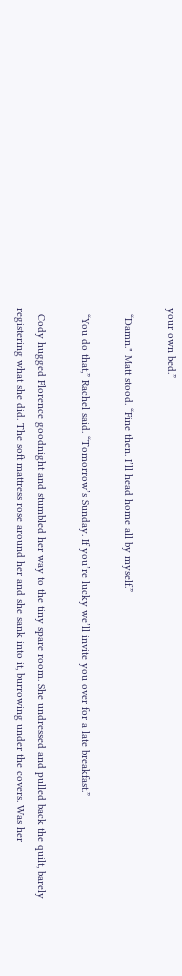your own bed.”

  “Damn." Matt stood. “Fine then. I’ll head home all by myself.”

  “You do that,” Rachel said. “Tomorrow’s Sunday. If you’re lucky we’ll invite you over for a late breakfast.”

  Cody hugged Florence goodnight and stumbled her way to the tiny spare room. She undressed and pulled back the quilt, barely registering what she did. The soft mattress rose around her and she sank into it, burrowing under the covers. Was her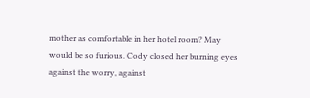mother as comfortable in her hotel room? May would be so furious. Cody closed her burning eyes against the worry, against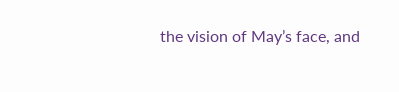the vision of May’s face, and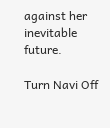against her inevitable future.

Turn Navi Off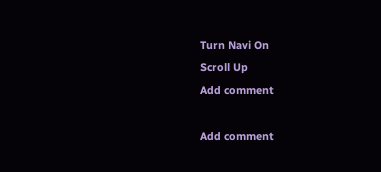Turn Navi On
Scroll Up
Add comment

Add comment